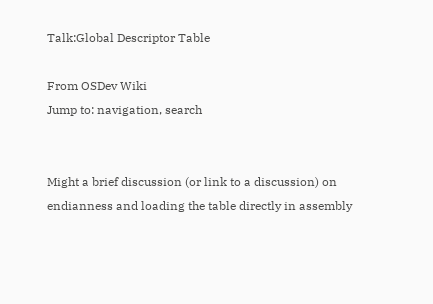Talk:Global Descriptor Table

From OSDev Wiki
Jump to: navigation, search


Might a brief discussion (or link to a discussion) on endianness and loading the table directly in assembly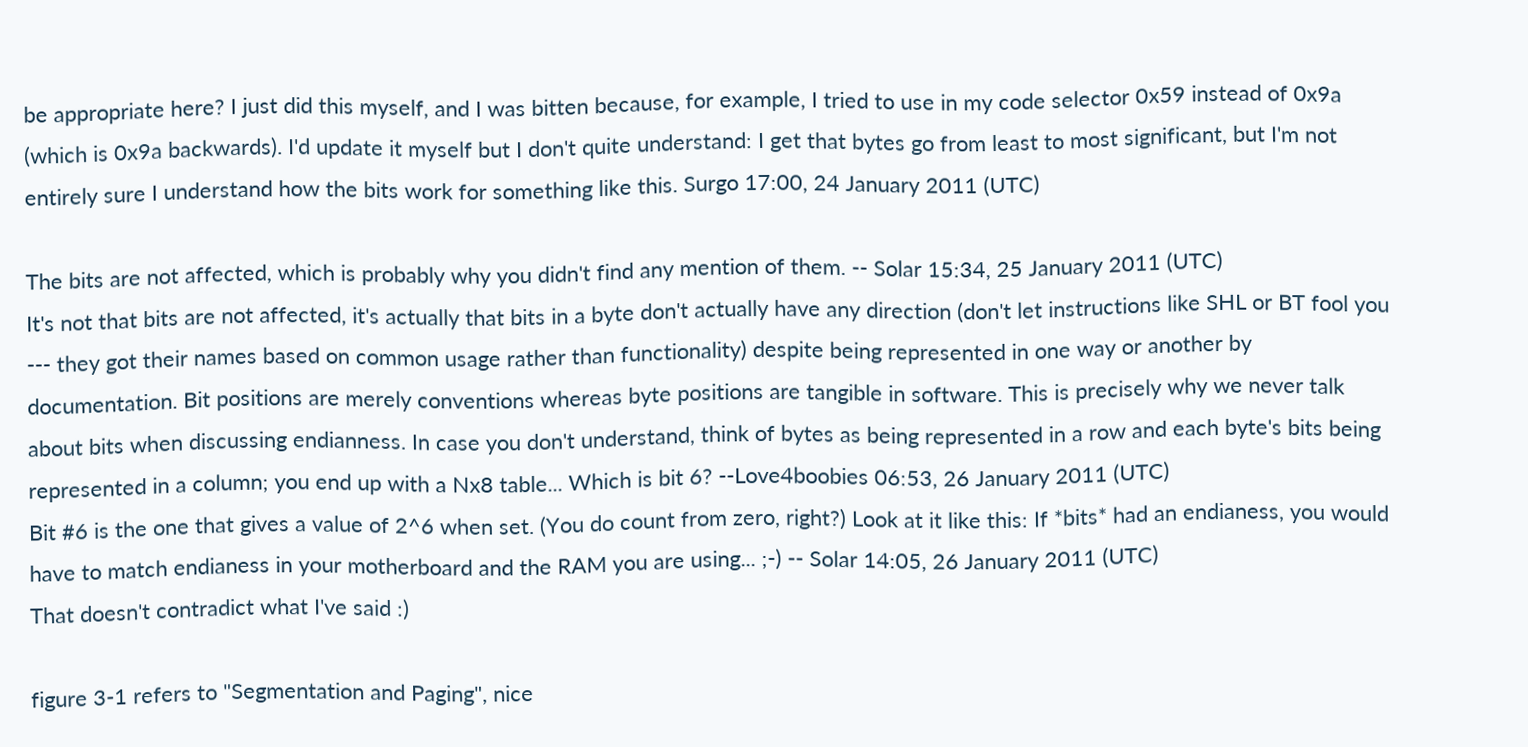be appropriate here? I just did this myself, and I was bitten because, for example, I tried to use in my code selector 0x59 instead of 0x9a (which is 0x9a backwards). I'd update it myself but I don't quite understand: I get that bytes go from least to most significant, but I'm not entirely sure I understand how the bits work for something like this. Surgo 17:00, 24 January 2011 (UTC)

The bits are not affected, which is probably why you didn't find any mention of them. -- Solar 15:34, 25 January 2011 (UTC)
It's not that bits are not affected, it's actually that bits in a byte don't actually have any direction (don't let instructions like SHL or BT fool you --- they got their names based on common usage rather than functionality) despite being represented in one way or another by documentation. Bit positions are merely conventions whereas byte positions are tangible in software. This is precisely why we never talk about bits when discussing endianness. In case you don't understand, think of bytes as being represented in a row and each byte's bits being represented in a column; you end up with a Nx8 table... Which is bit 6? --Love4boobies 06:53, 26 January 2011 (UTC)
Bit #6 is the one that gives a value of 2^6 when set. (You do count from zero, right?) Look at it like this: If *bits* had an endianess, you would have to match endianess in your motherboard and the RAM you are using... ;-) -- Solar 14:05, 26 January 2011 (UTC)
That doesn't contradict what I've said :)

figure 3-1 refers to "Segmentation and Paging", nice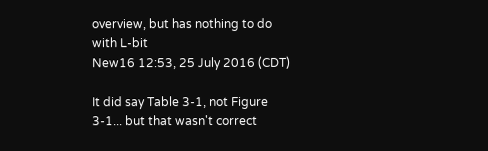overview, but has nothing to do with L-bit
New16 12:53, 25 July 2016 (CDT)

It did say Table 3-1, not Figure 3-1... but that wasn't correct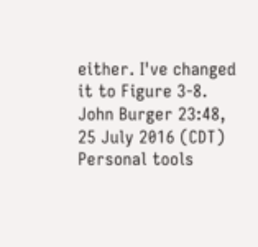either. I've changed it to Figure 3-8. John Burger 23:48, 25 July 2016 (CDT)
Personal tools